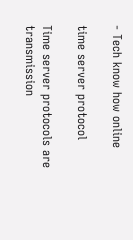- Tech know how online

time server protocol

Time server protocols are transmission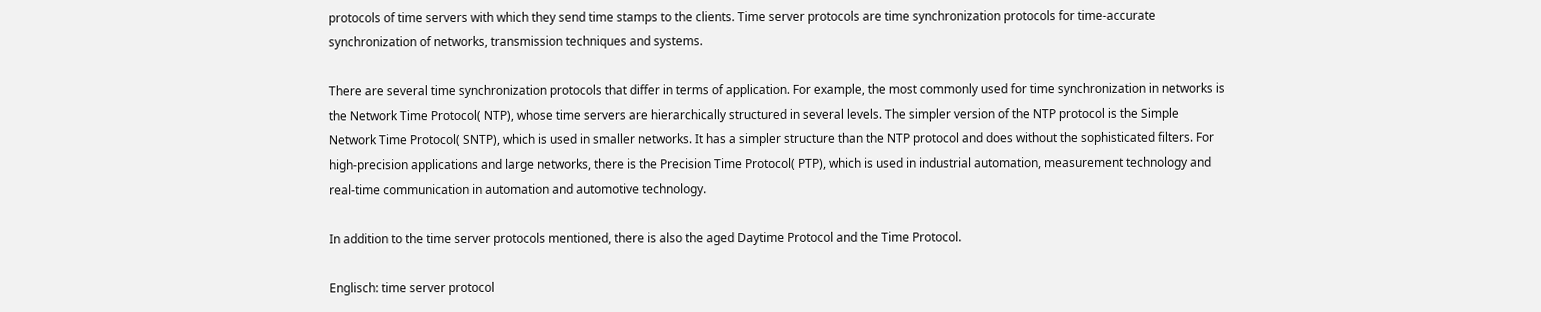protocols of time servers with which they send time stamps to the clients. Time server protocols are time synchronization protocols for time-accurate synchronization of networks, transmission techniques and systems.

There are several time synchronization protocols that differ in terms of application. For example, the most commonly used for time synchronization in networks is the Network Time Protocol( NTP), whose time servers are hierarchically structured in several levels. The simpler version of the NTP protocol is the Simple Network Time Protocol( SNTP), which is used in smaller networks. It has a simpler structure than the NTP protocol and does without the sophisticated filters. For high-precision applications and large networks, there is the Precision Time Protocol( PTP), which is used in industrial automation, measurement technology and real-time communication in automation and automotive technology.

In addition to the time server protocols mentioned, there is also the aged Daytime Protocol and the Time Protocol.

Englisch: time server protocol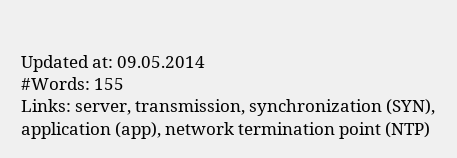Updated at: 09.05.2014
#Words: 155
Links: server, transmission, synchronization (SYN), application (app), network termination point (NTP)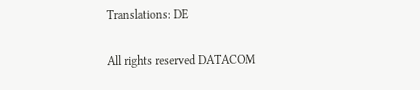Translations: DE

All rights reserved DATACOM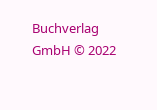Buchverlag GmbH © 2022